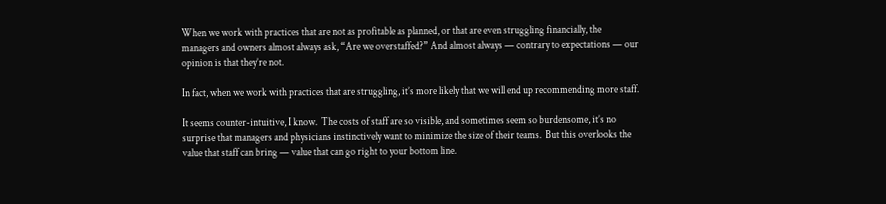When we work with practices that are not as profitable as planned, or that are even struggling financially, the managers and owners almost always ask, “Are we overstaffed?” And almost always — contrary to expectations — our opinion is that they’re not.

In fact, when we work with practices that are struggling, it’s more likely that we will end up recommending more staff.

It seems counter-intuitive, I know.  The costs of staff are so visible, and sometimes seem so burdensome, it’s no surprise that managers and physicians instinctively want to minimize the size of their teams.  But this overlooks the value that staff can bring — value that can go right to your bottom line.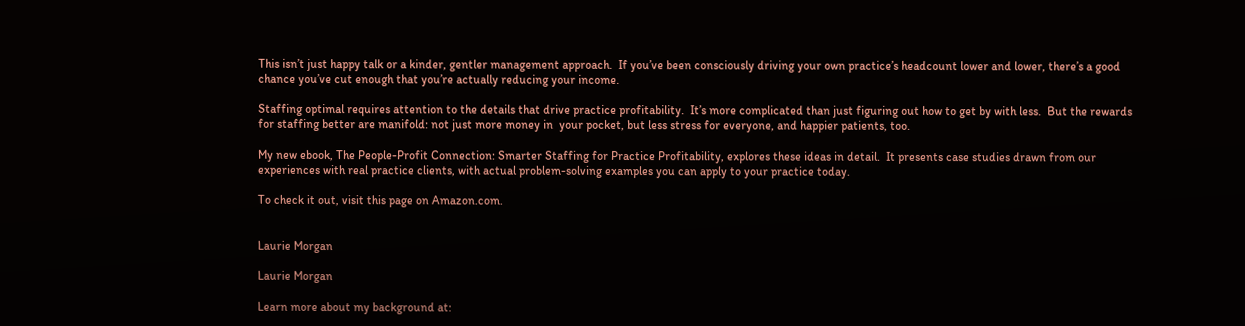This isn’t just happy talk or a kinder, gentler management approach.  If you’ve been consciously driving your own practice’s headcount lower and lower, there’s a good chance you’ve cut enough that you’re actually reducing your income.

Staffing optimal requires attention to the details that drive practice profitability.  It’s more complicated than just figuring out how to get by with less.  But the rewards for staffing better are manifold: not just more money in  your pocket, but less stress for everyone, and happier patients, too.

My new ebook, The People-Profit Connection: Smarter Staffing for Practice Profitability, explores these ideas in detail.  It presents case studies drawn from our experiences with real practice clients, with actual problem-solving examples you can apply to your practice today.

To check it out, visit this page on Amazon.com.


Laurie Morgan

Laurie Morgan

Learn more about my background at: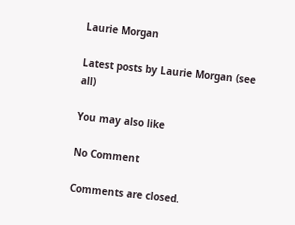Laurie Morgan

Latest posts by Laurie Morgan (see all)

You may also like

No Comment

Comments are closed.